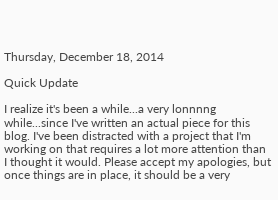Thursday, December 18, 2014

Quick Update

I realize it's been a while...a very lonnnng while...since I've written an actual piece for this blog. I've been distracted with a project that I'm working on that requires a lot more attention than I thought it would. Please accept my apologies, but once things are in place, it should be a very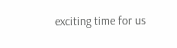exciting time for us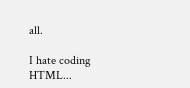all.

I hate coding HTML...